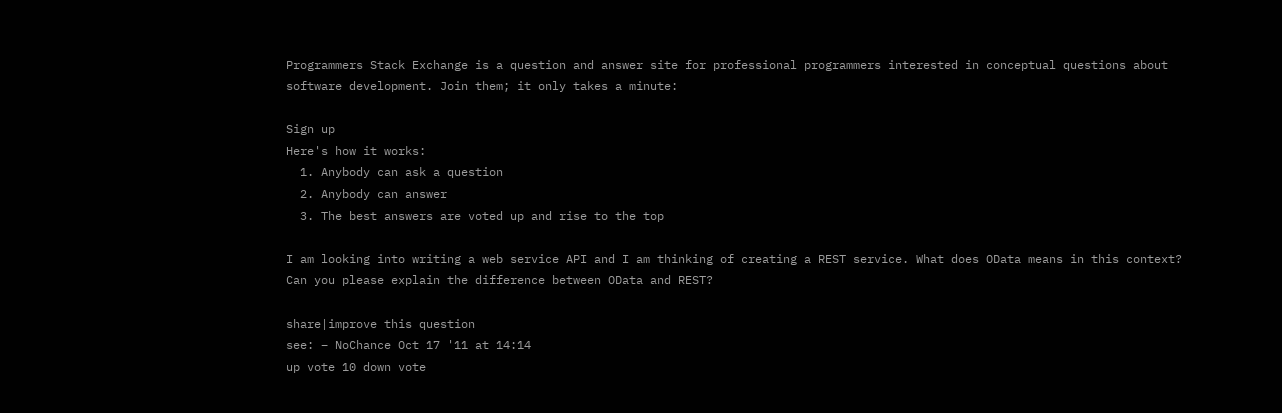Programmers Stack Exchange is a question and answer site for professional programmers interested in conceptual questions about software development. Join them; it only takes a minute:

Sign up
Here's how it works:
  1. Anybody can ask a question
  2. Anybody can answer
  3. The best answers are voted up and rise to the top

I am looking into writing a web service API and I am thinking of creating a REST service. What does OData means in this context? Can you please explain the difference between OData and REST?

share|improve this question
see: – NoChance Oct 17 '11 at 14:14
up vote 10 down vote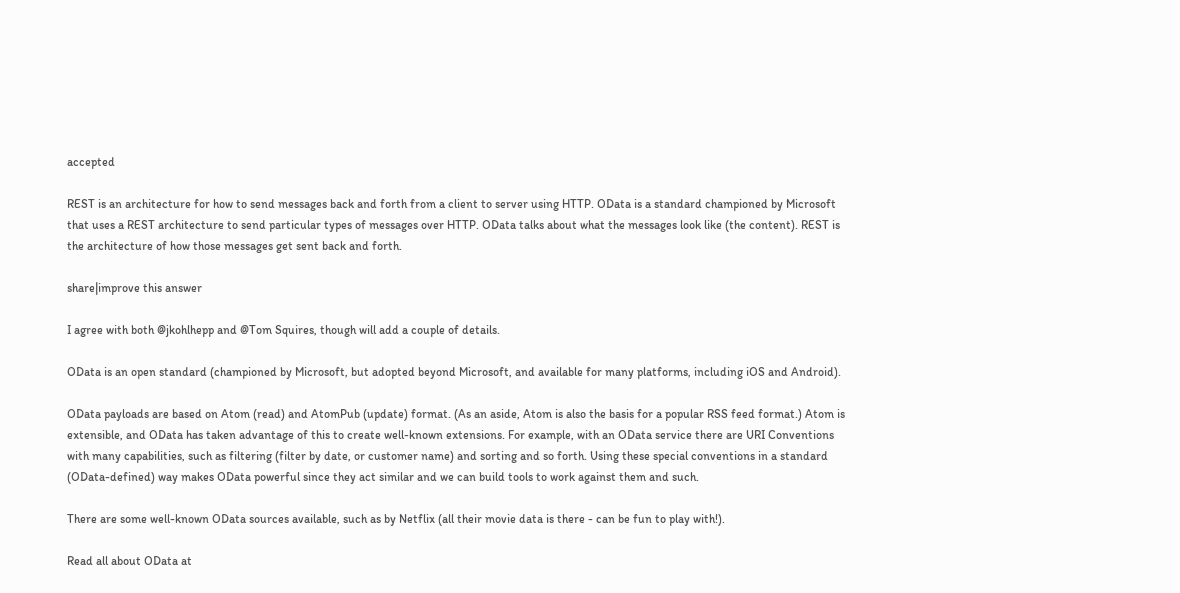accepted

REST is an architecture for how to send messages back and forth from a client to server using HTTP. OData is a standard championed by Microsoft that uses a REST architecture to send particular types of messages over HTTP. OData talks about what the messages look like (the content). REST is the architecture of how those messages get sent back and forth.

share|improve this answer

I agree with both @jkohlhepp and @Tom Squires, though will add a couple of details.

OData is an open standard (championed by Microsoft, but adopted beyond Microsoft, and available for many platforms, including iOS and Android).

OData payloads are based on Atom (read) and AtomPub (update) format. (As an aside, Atom is also the basis for a popular RSS feed format.) Atom is extensible, and OData has taken advantage of this to create well-known extensions. For example, with an OData service there are URI Conventions with many capabilities, such as filtering (filter by date, or customer name) and sorting and so forth. Using these special conventions in a standard (OData-defined) way makes OData powerful since they act similar and we can build tools to work against them and such.

There are some well-known OData sources available, such as by Netflix (all their movie data is there - can be fun to play with!).

Read all about OData at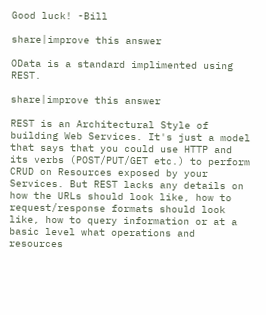Good luck! -Bill

share|improve this answer

OData is a standard implimented using REST.

share|improve this answer

REST is an Architectural Style of building Web Services. It's just a model that says that you could use HTTP and its verbs (POST/PUT/GET etc.) to perform CRUD on Resources exposed by your Services. But REST lacks any details on how the URLs should look like, how to request/response formats should look like, how to query information or at a basic level what operations and resources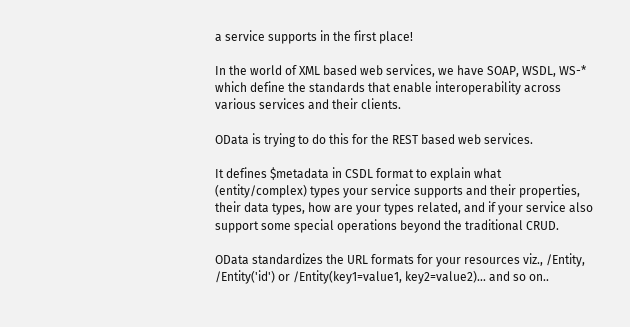a service supports in the first place!

In the world of XML based web services, we have SOAP, WSDL, WS-* which define the standards that enable interoperability across various services and their clients.

OData is trying to do this for the REST based web services.

It defines $metadata in CSDL format to explain what (entity/complex) types your service supports and their properties, their data types, how are your types related, and if your service also support some special operations beyond the traditional CRUD.

OData standardizes the URL formats for your resources viz., /Entity, /Entity('id') or /Entity(key1=value1, key2=value2)... and so on..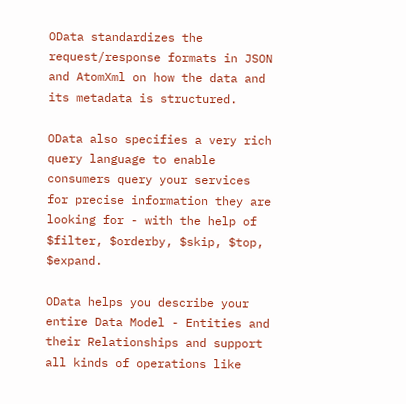OData standardizes the request/response formats in JSON and AtomXml on how the data and its metadata is structured.

OData also specifies a very rich query language to enable consumers query your services for precise information they are looking for - with the help of $filter, $orderby, $skip, $top, $expand.

OData helps you describe your entire Data Model - Entities and their Relationships and support all kinds of operations like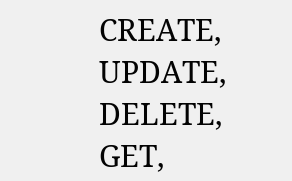CREATE, UPDATE, DELETE, GET,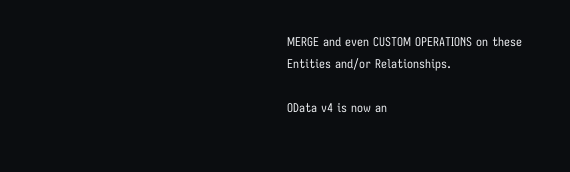MERGE and even CUSTOM OPERATIONS on these Entities and/or Relationships.

OData v4 is now an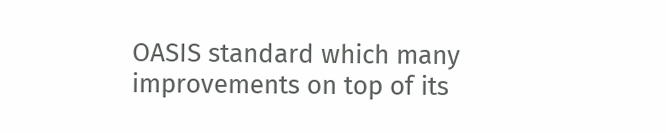OASIS standard which many improvements on top of its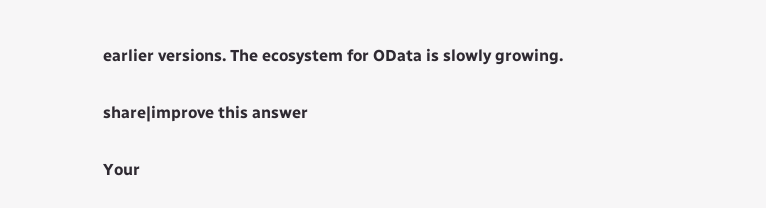earlier versions. The ecosystem for OData is slowly growing.

share|improve this answer

Your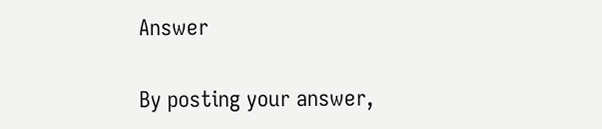Answer


By posting your answer,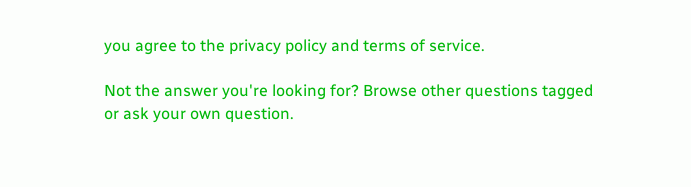you agree to the privacy policy and terms of service.

Not the answer you're looking for? Browse other questions tagged or ask your own question.